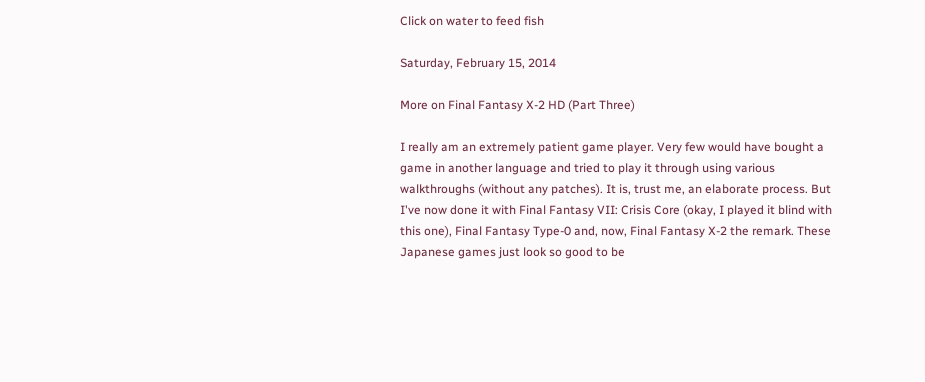Click on water to feed fish

Saturday, February 15, 2014

More on Final Fantasy X-2 HD (Part Three)

I really am an extremely patient game player. Very few would have bought a game in another language and tried to play it through using various walkthroughs (without any patches). It is, trust me, an elaborate process. But I've now done it with Final Fantasy VII: Crisis Core (okay, I played it blind with this one), Final Fantasy Type-0 and, now, Final Fantasy X-2 the remark. These Japanese games just look so good to be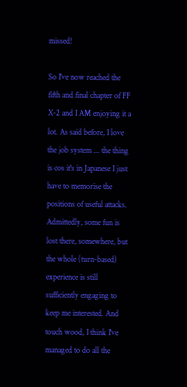missed!

So I've now reached the fifth and final chapter of FF X-2 and I AM enjoying it a lot. As said before, I love the job system ... the thing is cos it's in Japanese I just have to memorise the positions of useful attacks. Admittedly, some fun is lost there, somewhere, but the whole (turn-based) experience is still sufficiently engaging to keep me interested. And touch wood, I think I've managed to do all the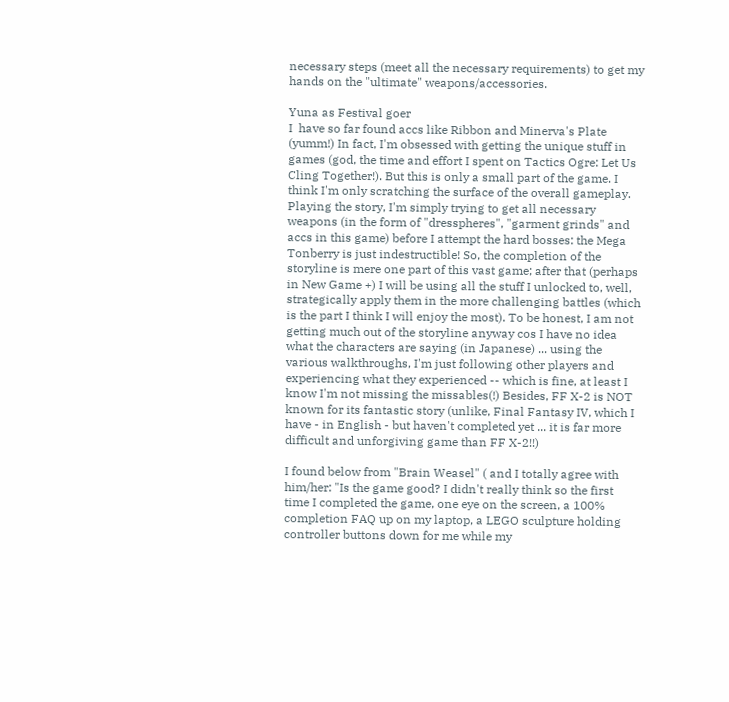necessary steps (meet all the necessary requirements) to get my hands on the "ultimate" weapons/accessories.

Yuna as Festival goer
I  have so far found accs like Ribbon and Minerva's Plate (yumm!) In fact, I'm obsessed with getting the unique stuff in games (god, the time and effort I spent on Tactics Ogre: Let Us Cling Together!). But this is only a small part of the game. I think I'm only scratching the surface of the overall gameplay. Playing the story, I'm simply trying to get all necessary weapons (in the form of "dresspheres", "garment grinds" and accs in this game) before I attempt the hard bosses: the Mega Tonberry is just indestructible! So, the completion of the storyline is mere one part of this vast game; after that (perhaps in New Game +) I will be using all the stuff I unlocked to, well, strategically apply them in the more challenging battles (which is the part I think I will enjoy the most). To be honest, I am not getting much out of the storyline anyway cos I have no idea what the characters are saying (in Japanese) ... using the various walkthroughs, I'm just following other players and experiencing what they experienced -- which is fine, at least I know I'm not missing the missables(!) Besides, FF X-2 is NOT known for its fantastic story (unlike, Final Fantasy IV, which I have - in English - but haven't completed yet ... it is far more difficult and unforgiving game than FF X-2!!)

I found below from "Brain Weasel" ( and I totally agree with him/her: "Is the game good? I didn't really think so the first time I completed the game, one eye on the screen, a 100% completion FAQ up on my laptop, a LEGO sculpture holding controller buttons down for me while my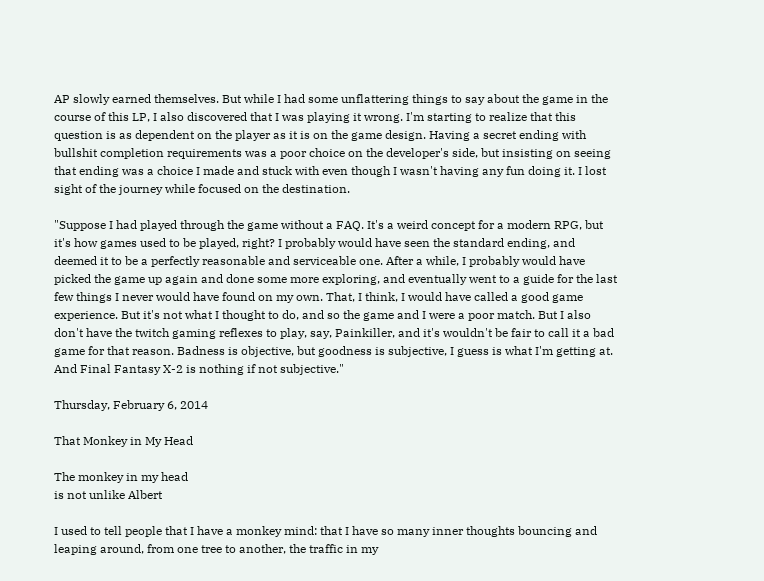AP slowly earned themselves. But while I had some unflattering things to say about the game in the course of this LP, I also discovered that I was playing it wrong. I'm starting to realize that this question is as dependent on the player as it is on the game design. Having a secret ending with bullshit completion requirements was a poor choice on the developer's side, but insisting on seeing that ending was a choice I made and stuck with even though I wasn't having any fun doing it. I lost sight of the journey while focused on the destination.

"Suppose I had played through the game without a FAQ. It's a weird concept for a modern RPG, but it's how games used to be played, right? I probably would have seen the standard ending, and deemed it to be a perfectly reasonable and serviceable one. After a while, I probably would have picked the game up again and done some more exploring, and eventually went to a guide for the last few things I never would have found on my own. That, I think, I would have called a good game experience. But it's not what I thought to do, and so the game and I were a poor match. But I also don't have the twitch gaming reflexes to play, say, Painkiller, and it's wouldn't be fair to call it a bad game for that reason. Badness is objective, but goodness is subjective, I guess is what I'm getting at. And Final Fantasy X-2 is nothing if not subjective."

Thursday, February 6, 2014

That Monkey in My Head

The monkey in my head
is not unlike Albert

I used to tell people that I have a monkey mind: that I have so many inner thoughts bouncing and leaping around, from one tree to another, the traffic in my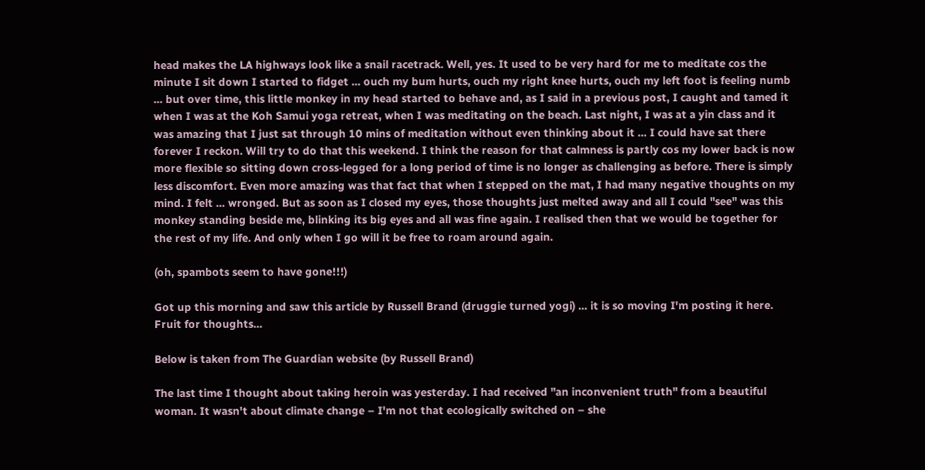head makes the LA highways look like a snail racetrack. Well, yes. It used to be very hard for me to meditate cos the minute I sit down I started to fidget ... ouch my bum hurts, ouch my right knee hurts, ouch my left foot is feeling numb ... but over time, this little monkey in my head started to behave and, as I said in a previous post, I caught and tamed it when I was at the Koh Samui yoga retreat, when I was meditating on the beach. Last night, I was at a yin class and it was amazing that I just sat through 10 mins of meditation without even thinking about it ... I could have sat there forever I reckon. Will try to do that this weekend. I think the reason for that calmness is partly cos my lower back is now more flexible so sitting down cross-legged for a long period of time is no longer as challenging as before. There is simply less discomfort. Even more amazing was that fact that when I stepped on the mat, I had many negative thoughts on my mind. I felt ... wronged. But as soon as I closed my eyes, those thoughts just melted away and all I could "see" was this monkey standing beside me, blinking its big eyes and all was fine again. I realised then that we would be together for the rest of my life. And only when I go will it be free to roam around again.

(oh, spambots seem to have gone!!!)

Got up this morning and saw this article by Russell Brand (druggie turned yogi) ... it is so moving I'm posting it here. Fruit for thoughts...

Below is taken from The Guardian website (by Russell Brand)

The last time I thought about taking heroin was yesterday. I had received "an inconvenient truth" from a beautiful woman. It wasn't about climate change – I'm not that ecologically switched on – she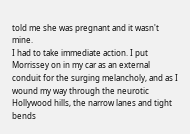told me she was pregnant and it wasn't mine.
I had to take immediate action. I put Morrissey on in my car as an external conduit for the surging melancholy, and as I wound my way through the neurotic Hollywood hills, the narrow lanes and tight bends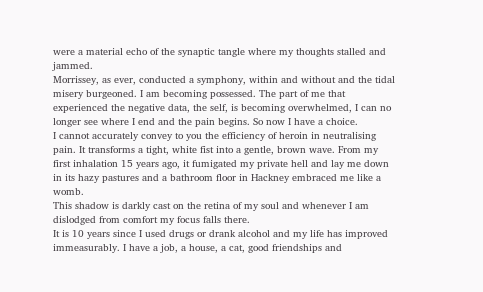were a material echo of the synaptic tangle where my thoughts stalled and jammed.
Morrissey, as ever, conducted a symphony, within and without and the tidal misery burgeoned. I am becoming possessed. The part of me that experienced the negative data, the self, is becoming overwhelmed, I can no longer see where I end and the pain begins. So now I have a choice.
I cannot accurately convey to you the efficiency of heroin in neutralising pain. It transforms a tight, white fist into a gentle, brown wave. From my first inhalation 15 years ago, it fumigated my private hell and lay me down in its hazy pastures and a bathroom floor in Hackney embraced me like a womb.
This shadow is darkly cast on the retina of my soul and whenever I am dislodged from comfort my focus falls there.
It is 10 years since I used drugs or drank alcohol and my life has improved immeasurably. I have a job, a house, a cat, good friendships and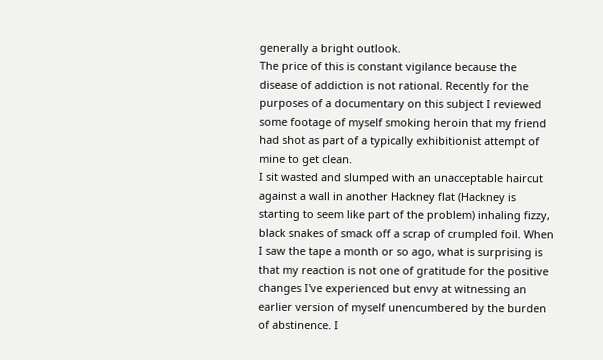generally a bright outlook.
The price of this is constant vigilance because the disease of addiction is not rational. Recently for the purposes of a documentary on this subject I reviewed some footage of myself smoking heroin that my friend had shot as part of a typically exhibitionist attempt of mine to get clean.
I sit wasted and slumped with an unacceptable haircut against a wall in another Hackney flat (Hackney is starting to seem like part of the problem) inhaling fizzy, black snakes of smack off a scrap of crumpled foil. When I saw the tape a month or so ago, what is surprising is that my reaction is not one of gratitude for the positive changes I've experienced but envy at witnessing an earlier version of myself unencumbered by the burden of abstinence. I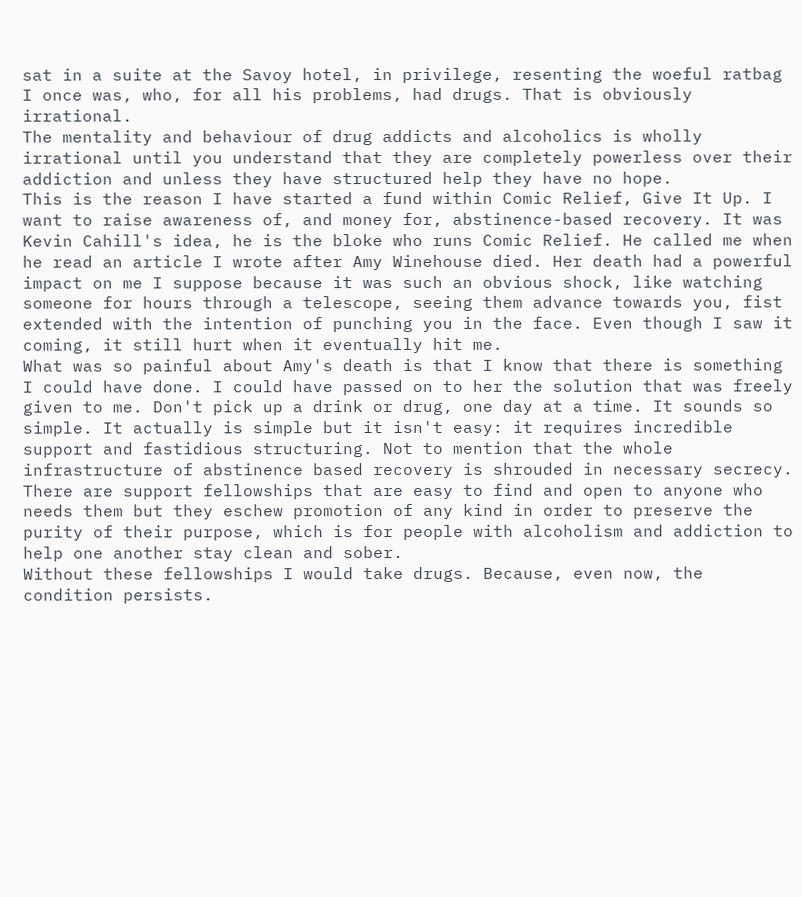sat in a suite at the Savoy hotel, in privilege, resenting the woeful ratbag I once was, who, for all his problems, had drugs. That is obviously irrational.
The mentality and behaviour of drug addicts and alcoholics is wholly irrational until you understand that they are completely powerless over their addiction and unless they have structured help they have no hope.
This is the reason I have started a fund within Comic Relief, Give It Up. I want to raise awareness of, and money for, abstinence-based recovery. It was Kevin Cahill's idea, he is the bloke who runs Comic Relief. He called me when he read an article I wrote after Amy Winehouse died. Her death had a powerful impact on me I suppose because it was such an obvious shock, like watching someone for hours through a telescope, seeing them advance towards you, fist extended with the intention of punching you in the face. Even though I saw it coming, it still hurt when it eventually hit me.
What was so painful about Amy's death is that I know that there is something I could have done. I could have passed on to her the solution that was freely given to me. Don't pick up a drink or drug, one day at a time. It sounds so simple. It actually is simple but it isn't easy: it requires incredible support and fastidious structuring. Not to mention that the whole infrastructure of abstinence based recovery is shrouded in necessary secrecy. There are support fellowships that are easy to find and open to anyone who needs them but they eschew promotion of any kind in order to preserve the purity of their purpose, which is for people with alcoholism and addiction to help one another stay clean and sober.
Without these fellowships I would take drugs. Because, even now, the condition persists.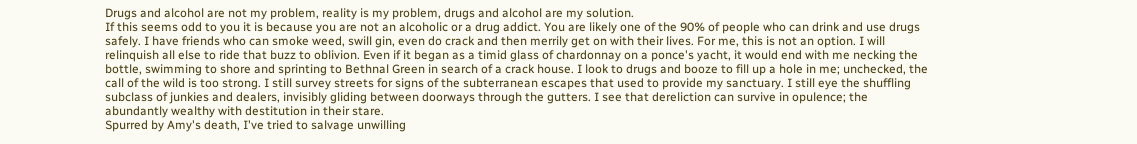Drugs and alcohol are not my problem, reality is my problem, drugs and alcohol are my solution.
If this seems odd to you it is because you are not an alcoholic or a drug addict. You are likely one of the 90% of people who can drink and use drugs safely. I have friends who can smoke weed, swill gin, even do crack and then merrily get on with their lives. For me, this is not an option. I will relinquish all else to ride that buzz to oblivion. Even if it began as a timid glass of chardonnay on a ponce's yacht, it would end with me necking the bottle, swimming to shore and sprinting to Bethnal Green in search of a crack house. I look to drugs and booze to fill up a hole in me; unchecked, the call of the wild is too strong. I still survey streets for signs of the subterranean escapes that used to provide my sanctuary. I still eye the shuffling subclass of junkies and dealers, invisibly gliding between doorways through the gutters. I see that dereliction can survive in opulence; the abundantly wealthy with destitution in their stare.
Spurred by Amy's death, I've tried to salvage unwilling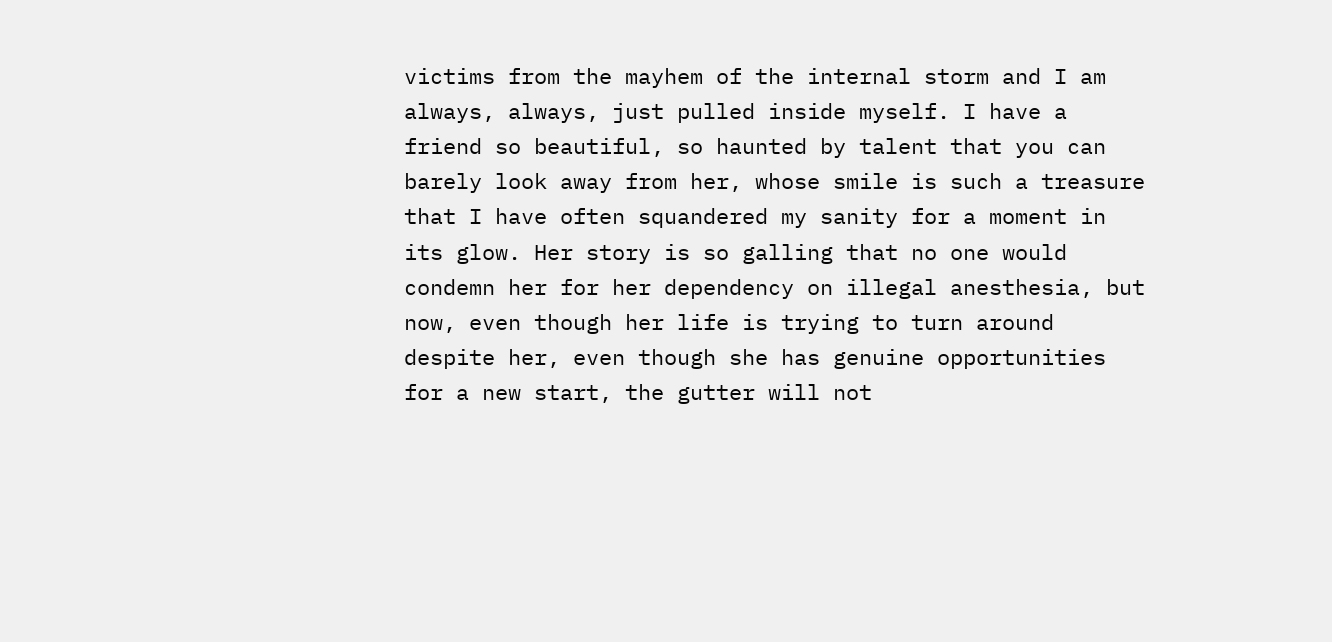victims from the mayhem of the internal storm and I am always, always, just pulled inside myself. I have a friend so beautiful, so haunted by talent that you can barely look away from her, whose smile is such a treasure that I have often squandered my sanity for a moment in its glow. Her story is so galling that no one would condemn her for her dependency on illegal anesthesia, but now, even though her life is trying to turn around despite her, even though she has genuine opportunities for a new start, the gutter will not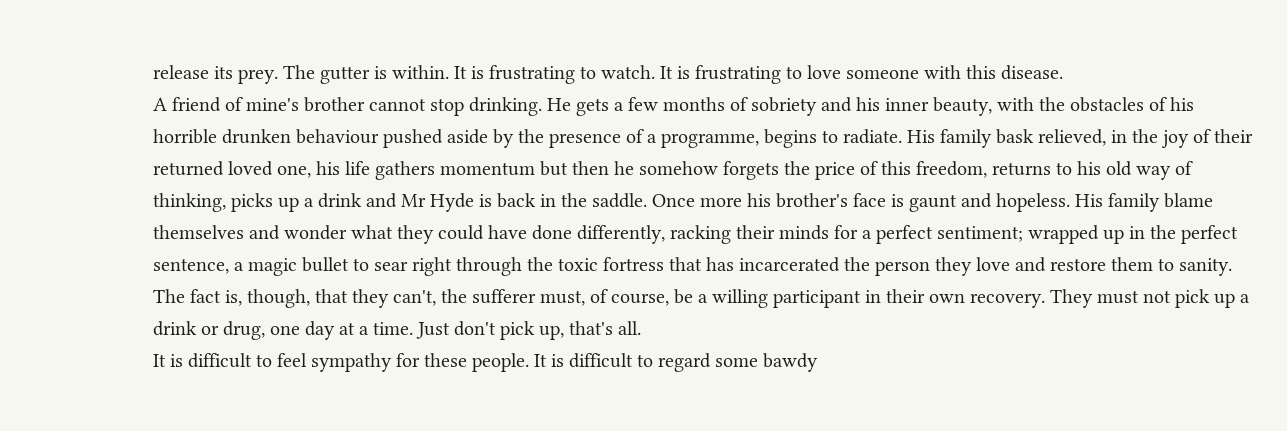release its prey. The gutter is within. It is frustrating to watch. It is frustrating to love someone with this disease.
A friend of mine's brother cannot stop drinking. He gets a few months of sobriety and his inner beauty, with the obstacles of his horrible drunken behaviour pushed aside by the presence of a programme, begins to radiate. His family bask relieved, in the joy of their returned loved one, his life gathers momentum but then he somehow forgets the price of this freedom, returns to his old way of thinking, picks up a drink and Mr Hyde is back in the saddle. Once more his brother's face is gaunt and hopeless. His family blame themselves and wonder what they could have done differently, racking their minds for a perfect sentiment; wrapped up in the perfect sentence, a magic bullet to sear right through the toxic fortress that has incarcerated the person they love and restore them to sanity. The fact is, though, that they can't, the sufferer must, of course, be a willing participant in their own recovery. They must not pick up a drink or drug, one day at a time. Just don't pick up, that's all.
It is difficult to feel sympathy for these people. It is difficult to regard some bawdy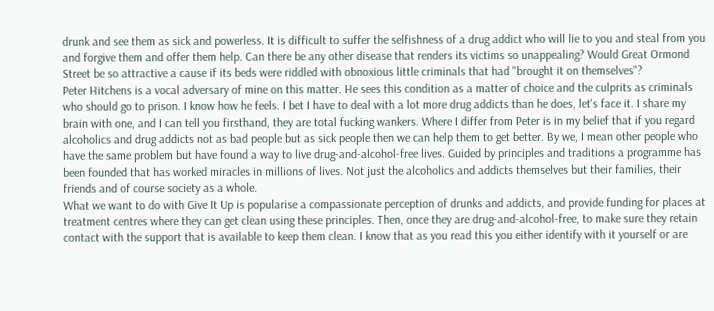drunk and see them as sick and powerless. It is difficult to suffer the selfishness of a drug addict who will lie to you and steal from you and forgive them and offer them help. Can there be any other disease that renders its victims so unappealing? Would Great Ormond Street be so attractive a cause if its beds were riddled with obnoxious little criminals that had "brought it on themselves"?
Peter Hitchens is a vocal adversary of mine on this matter. He sees this condition as a matter of choice and the culprits as criminals who should go to prison. I know how he feels. I bet I have to deal with a lot more drug addicts than he does, let's face it. I share my brain with one, and I can tell you firsthand, they are total fucking wankers. Where I differ from Peter is in my belief that if you regard alcoholics and drug addicts not as bad people but as sick people then we can help them to get better. By we, I mean other people who have the same problem but have found a way to live drug-and-alcohol-free lives. Guided by principles and traditions a programme has been founded that has worked miracles in millions of lives. Not just the alcoholics and addicts themselves but their families, their friends and of course society as a whole.
What we want to do with Give It Up is popularise a compassionate perception of drunks and addicts, and provide funding for places at treatment centres where they can get clean using these principles. Then, once they are drug-and-alcohol-free, to make sure they retain contact with the support that is available to keep them clean. I know that as you read this you either identify with it yourself or are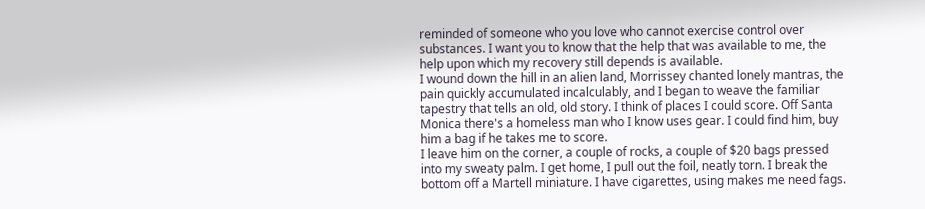reminded of someone who you love who cannot exercise control over substances. I want you to know that the help that was available to me, the help upon which my recovery still depends is available.
I wound down the hill in an alien land, Morrissey chanted lonely mantras, the pain quickly accumulated incalculably, and I began to weave the familiar tapestry that tells an old, old story. I think of places I could score. Off Santa Monica there's a homeless man who I know uses gear. I could find him, buy him a bag if he takes me to score.
I leave him on the corner, a couple of rocks, a couple of $20 bags pressed into my sweaty palm. I get home, I pull out the foil, neatly torn. I break the bottom off a Martell miniature. I have cigarettes, using makes me need fags.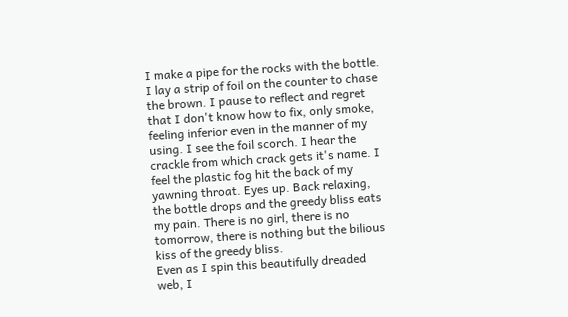I make a pipe for the rocks with the bottle. I lay a strip of foil on the counter to chase the brown. I pause to reflect and regret that I don't know how to fix, only smoke, feeling inferior even in the manner of my using. I see the foil scorch. I hear the crackle from which crack gets it's name. I feel the plastic fog hit the back of my yawning throat. Eyes up. Back relaxing, the bottle drops and the greedy bliss eats my pain. There is no girl, there is no tomorrow, there is nothing but the bilious kiss of the greedy bliss.
Even as I spin this beautifully dreaded web, I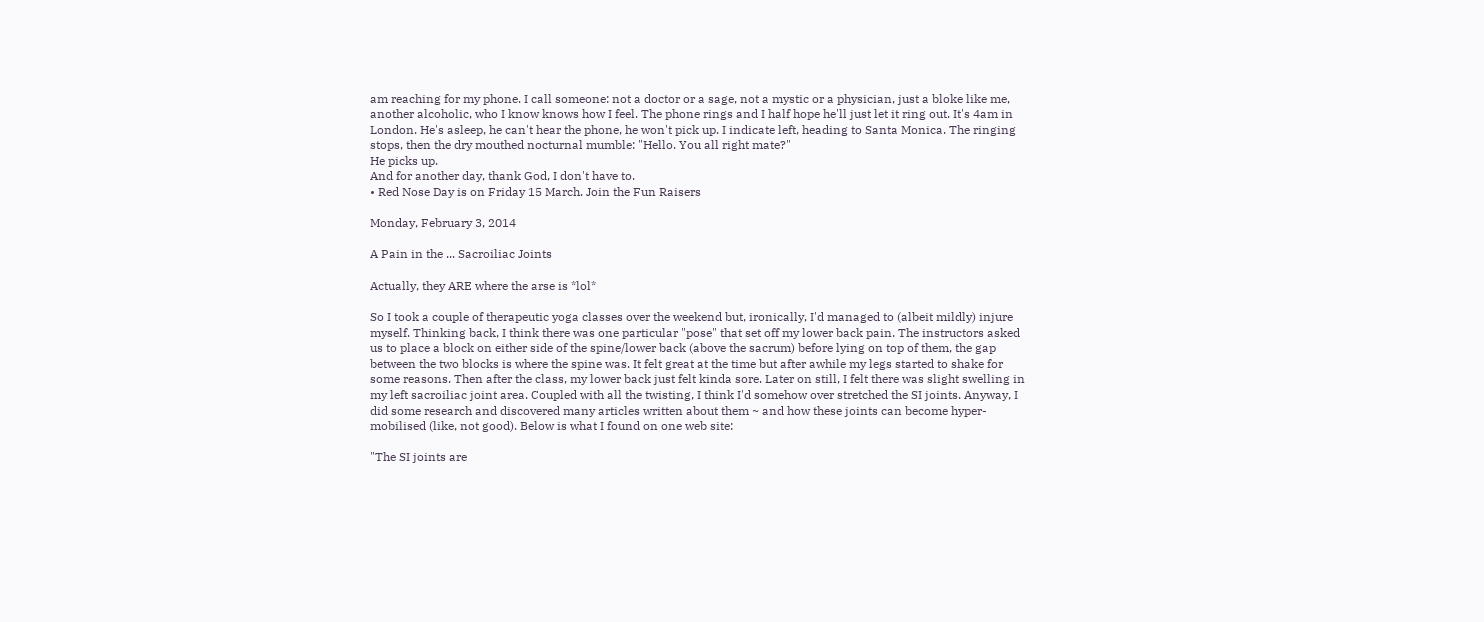am reaching for my phone. I call someone: not a doctor or a sage, not a mystic or a physician, just a bloke like me, another alcoholic, who I know knows how I feel. The phone rings and I half hope he'll just let it ring out. It's 4am in London. He's asleep, he can't hear the phone, he won't pick up. I indicate left, heading to Santa Monica. The ringing stops, then the dry mouthed nocturnal mumble: "Hello. You all right mate?"
He picks up.
And for another day, thank God, I don't have to.
• Red Nose Day is on Friday 15 March. Join the Fun Raisers

Monday, February 3, 2014

A Pain in the ... Sacroiliac Joints

Actually, they ARE where the arse is *lol*

So I took a couple of therapeutic yoga classes over the weekend but, ironically, I'd managed to (albeit mildly) injure myself. Thinking back, I think there was one particular "pose" that set off my lower back pain. The instructors asked us to place a block on either side of the spine/lower back (above the sacrum) before lying on top of them, the gap between the two blocks is where the spine was. It felt great at the time but after awhile my legs started to shake for some reasons. Then after the class, my lower back just felt kinda sore. Later on still, I felt there was slight swelling in my left sacroiliac joint area. Coupled with all the twisting, I think I'd somehow over stretched the SI joints. Anyway, I did some research and discovered many articles written about them ~ and how these joints can become hyper-mobilised (like, not good). Below is what I found on one web site:

"The SI joints are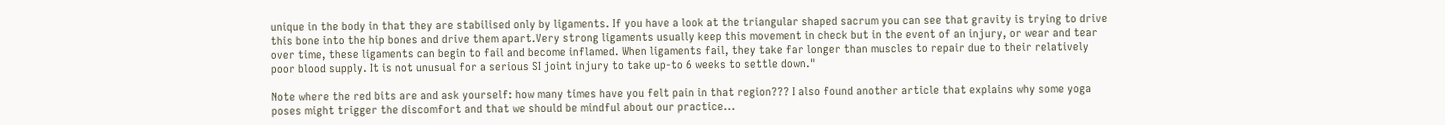unique in the body in that they are stabilised only by ligaments. If you have a look at the triangular shaped sacrum you can see that gravity is trying to drive this bone into the hip bones and drive them apart.Very strong ligaments usually keep this movement in check but in the event of an injury, or wear and tear over time, these ligaments can begin to fail and become inflamed. When ligaments fail, they take far longer than muscles to repair due to their relatively poor blood supply. It is not unusual for a serious SI joint injury to take up-to 6 weeks to settle down."

Note where the red bits are and ask yourself: how many times have you felt pain in that region??? I also found another article that explains why some yoga poses might trigger the discomfort and that we should be mindful about our practice...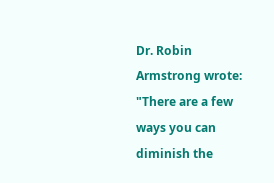Dr. Robin Armstrong wrote: "There are a few ways you can diminish the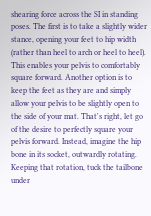shearing force across the SI in standing poses. The first is to take a slightly wider stance, opening your feet to hip width (rather than heel to arch or heel to heel). This enables your pelvis to comfortably square forward. Another option is to keep the feet as they are and simply allow your pelvis to be slightly open to the side of your mat. That's right, let go of the desire to perfectly square your pelvis forward. Instead, imagine the hip bone in its socket, outwardly rotating. Keeping that rotation, tuck the tailbone under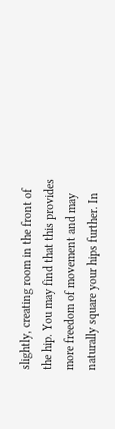slightly, creating room in the front of the hip. You may find that this provides more freedom of movement and may naturally square your hips further. In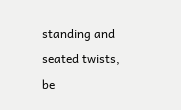standing and seated twists, be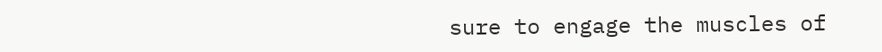sure to engage the muscles of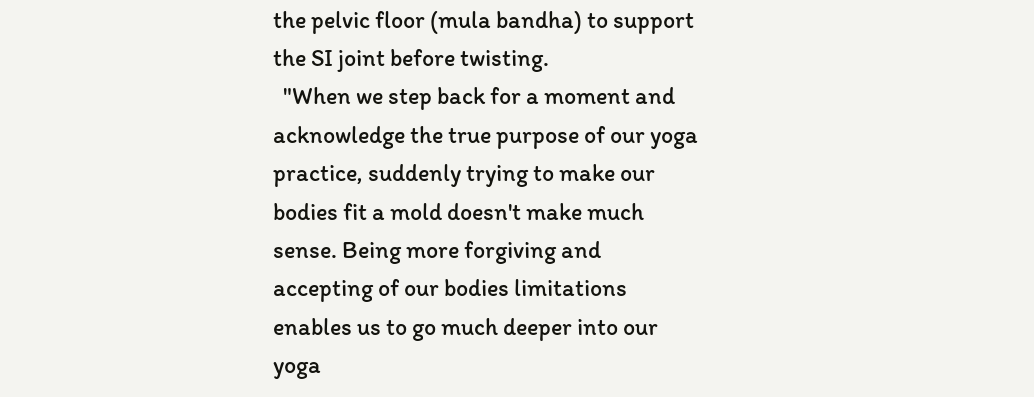the pelvic floor (mula bandha) to support the SI joint before twisting.
  "When we step back for a moment and acknowledge the true purpose of our yoga practice, suddenly trying to make our bodies fit a mold doesn't make much sense. Being more forgiving and accepting of our bodies limitations enables us to go much deeper into our yoga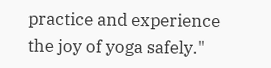practice and experience the joy of yoga safely."